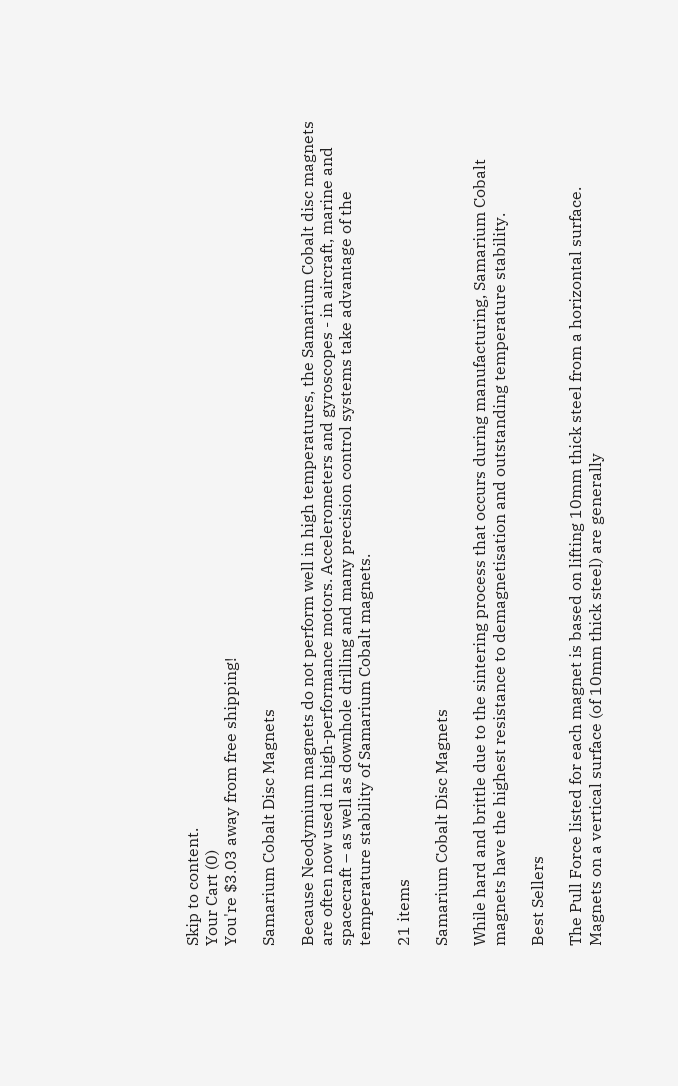Skip to content.
Your Cart (0)
You're $3.03 away from free shipping!

Samarium Cobalt Disc Magnets

Because Neodymium magnets do not perform well in high temperatures, the Samarium Cobalt disc magnets are often now used in high-performance motors. Accelerometers and gyroscopes - in aircraft, marine and spacecraft – as well as downhole drilling and many precision control systems take advantage of the temperature stability of Samarium Cobalt magnets.

21 items

Samarium Cobalt Disc Magnets

While hard and brittle due to the sintering process that occurs during manufacturing, Samarium Cobalt magnets have the highest resistance to demagnetisation and outstanding temperature stability.

Best Sellers

The Pull Force listed for each magnet is based on lifting 10mm thick steel from a horizontal surface. Magnets on a vertical surface (of 10mm thick steel) are generally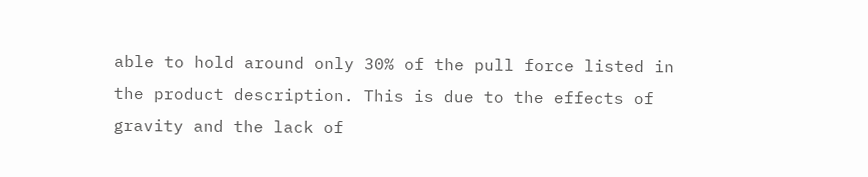able to hold around only 30% of the pull force listed in the product description. This is due to the effects of gravity and the lack of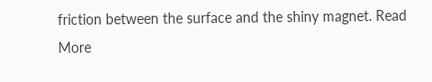friction between the surface and the shiny magnet. Read More